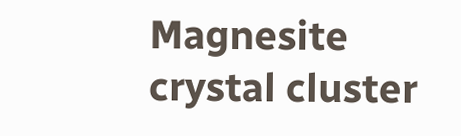Magnesite crystal cluster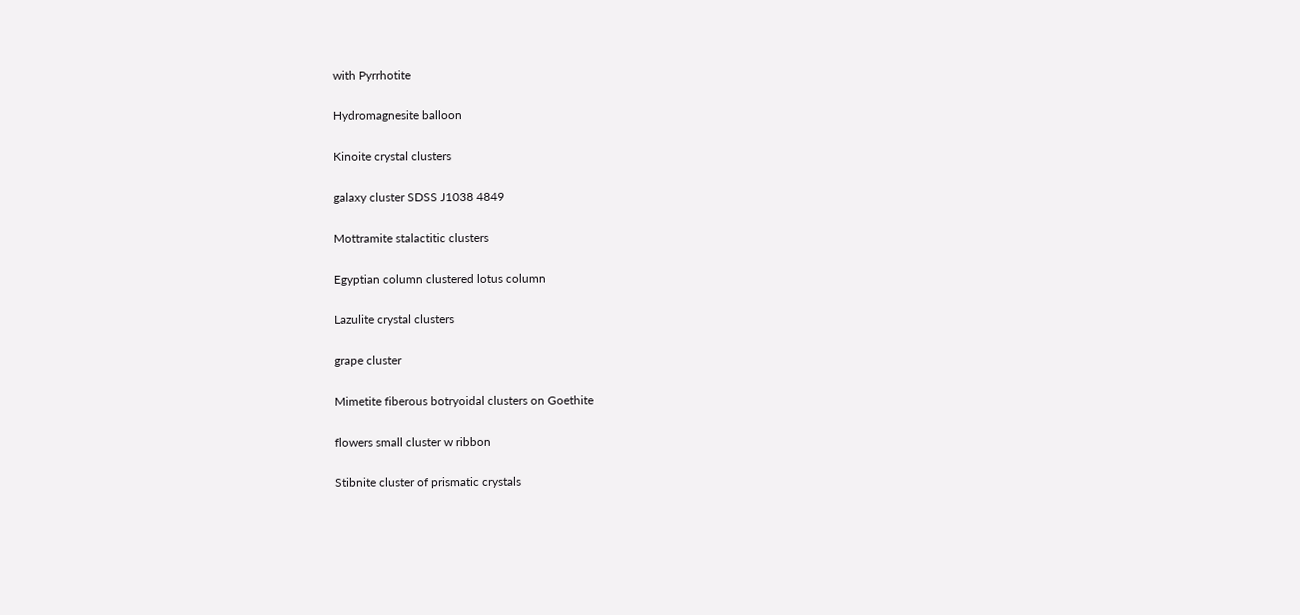with Pyrrhotite

Hydromagnesite balloon

Kinoite crystal clusters

galaxy cluster SDSS J1038 4849

Mottramite stalactitic clusters

Egyptian column clustered lotus column

Lazulite crystal clusters

grape cluster

Mimetite fiberous botryoidal clusters on Goethite

flowers small cluster w ribbon

Stibnite cluster of prismatic crystals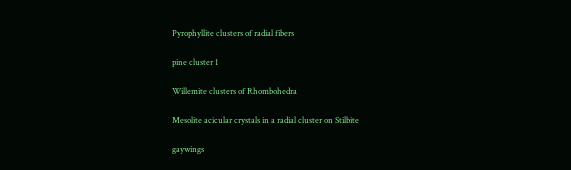Pyrophyllite clusters of radial fibers

pine cluster 1

Willemite clusters of Rhombohedra

Mesolite acicular crystals in a radial cluster on Stilbite

gaywings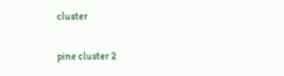cluster

pine cluster 2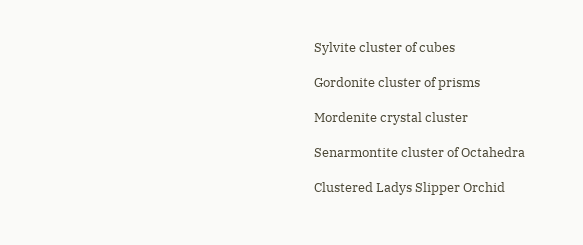Sylvite cluster of cubes

Gordonite cluster of prisms

Mordenite crystal cluster

Senarmontite cluster of Octahedra

Clustered Ladys Slipper Orchid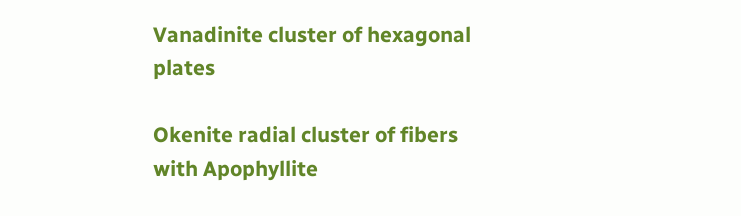Vanadinite cluster of hexagonal plates

Okenite radial cluster of fibers with Apophyllite